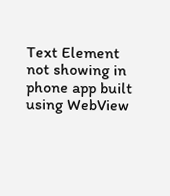Text Element not showing in phone app built using WebView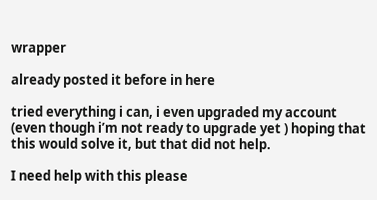wrapper

already posted it before in here

tried everything i can, i even upgraded my account (even though i’m not ready to upgrade yet ) hoping that this would solve it, but that did not help.

I need help with this please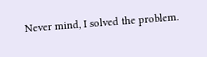Never mind, I solved the problem.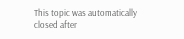This topic was automatically closed after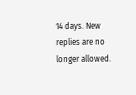14 days. New replies are no longer allowed.